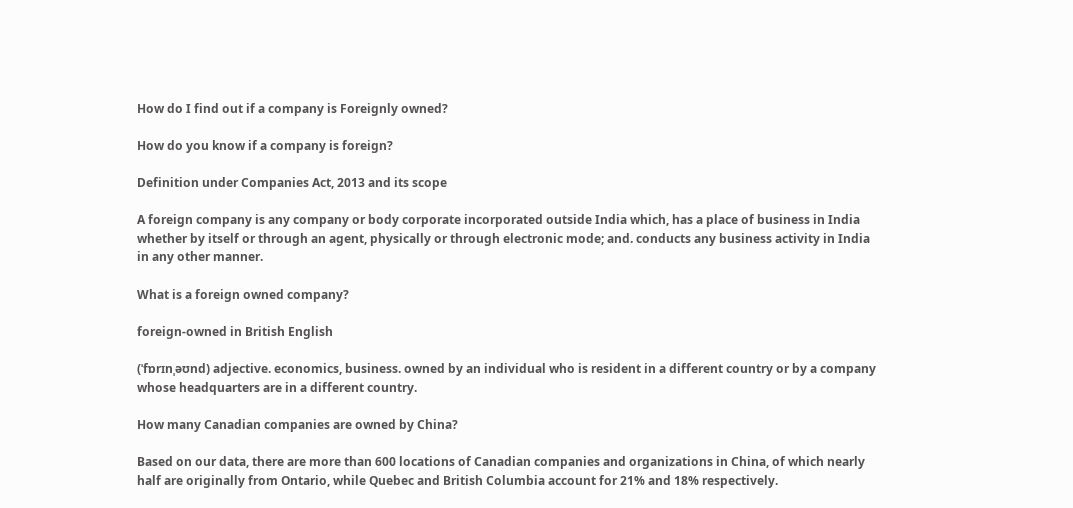How do I find out if a company is Foreignly owned?

How do you know if a company is foreign?

Definition under Companies Act, 2013 and its scope

A foreign company is any company or body corporate incorporated outside India which, has a place of business in India whether by itself or through an agent, physically or through electronic mode; and. conducts any business activity in India in any other manner.

What is a foreign owned company?

foreign-owned in British English

(ˈfɒrɪnˌəʊnd) adjective. economics, business. owned by an individual who is resident in a different country or by a company whose headquarters are in a different country.

How many Canadian companies are owned by China?

Based on our data, there are more than 600 locations of Canadian companies and organizations in China, of which nearly half are originally from Ontario, while Quebec and British Columbia account for 21% and 18% respectively.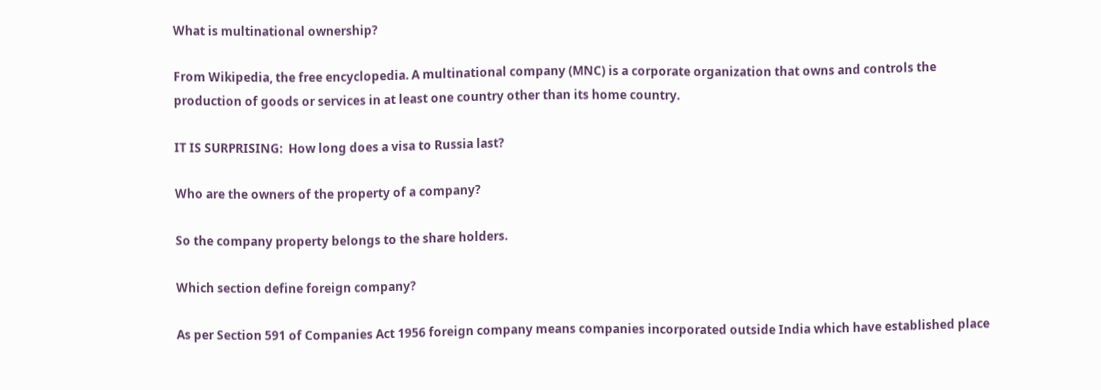What is multinational ownership?

From Wikipedia, the free encyclopedia. A multinational company (MNC) is a corporate organization that owns and controls the production of goods or services in at least one country other than its home country.

IT IS SURPRISING:  How long does a visa to Russia last?

Who are the owners of the property of a company?

So the company property belongs to the share holders.

Which section define foreign company?

As per Section 591 of Companies Act 1956 foreign company means companies incorporated outside India which have established place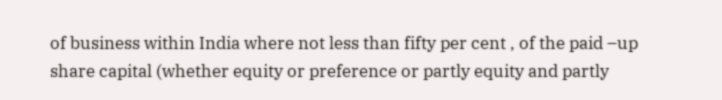of business within India where not less than fifty per cent , of the paid –up share capital (whether equity or preference or partly equity and partly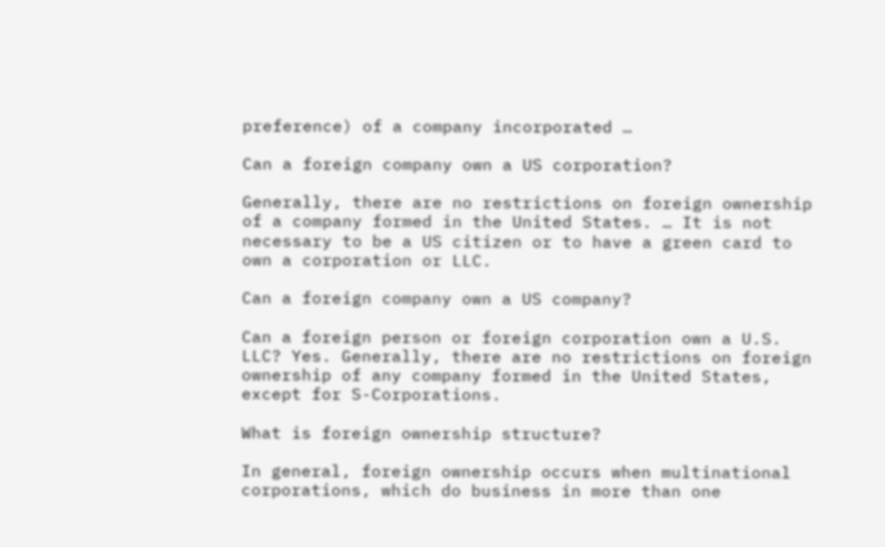preference) of a company incorporated …

Can a foreign company own a US corporation?

Generally, there are no restrictions on foreign ownership of a company formed in the United States. … It is not necessary to be a US citizen or to have a green card to own a corporation or LLC.

Can a foreign company own a US company?

Can a foreign person or foreign corporation own a U.S. LLC? Yes. Generally, there are no restrictions on foreign ownership of any company formed in the United States, except for S-Corporations.

What is foreign ownership structure?

In general, foreign ownership occurs when multinational corporations, which do business in more than one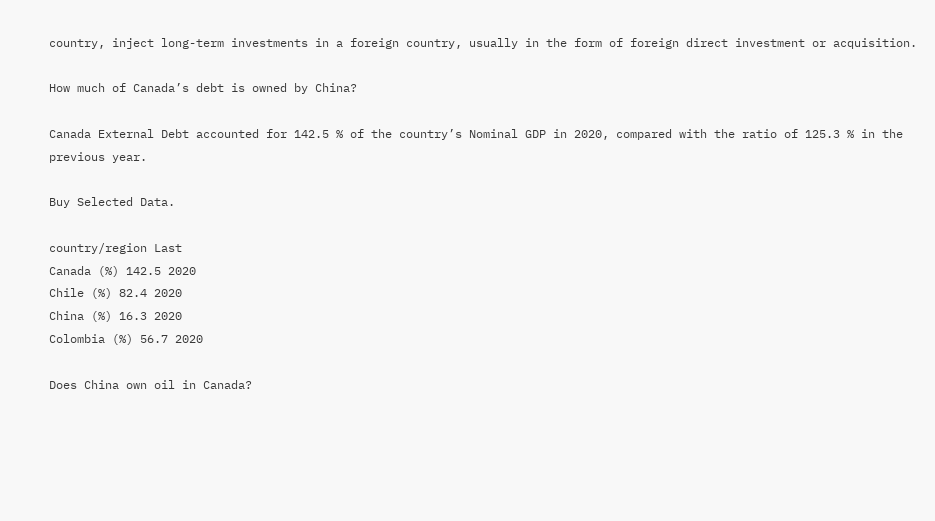country, inject long-term investments in a foreign country, usually in the form of foreign direct investment or acquisition.

How much of Canada’s debt is owned by China?

Canada External Debt accounted for 142.5 % of the country’s Nominal GDP in 2020, compared with the ratio of 125.3 % in the previous year.

Buy Selected Data.

country/region Last
Canada (%) 142.5 2020
Chile (%) 82.4 2020
China (%) 16.3 2020
Colombia (%) 56.7 2020

Does China own oil in Canada?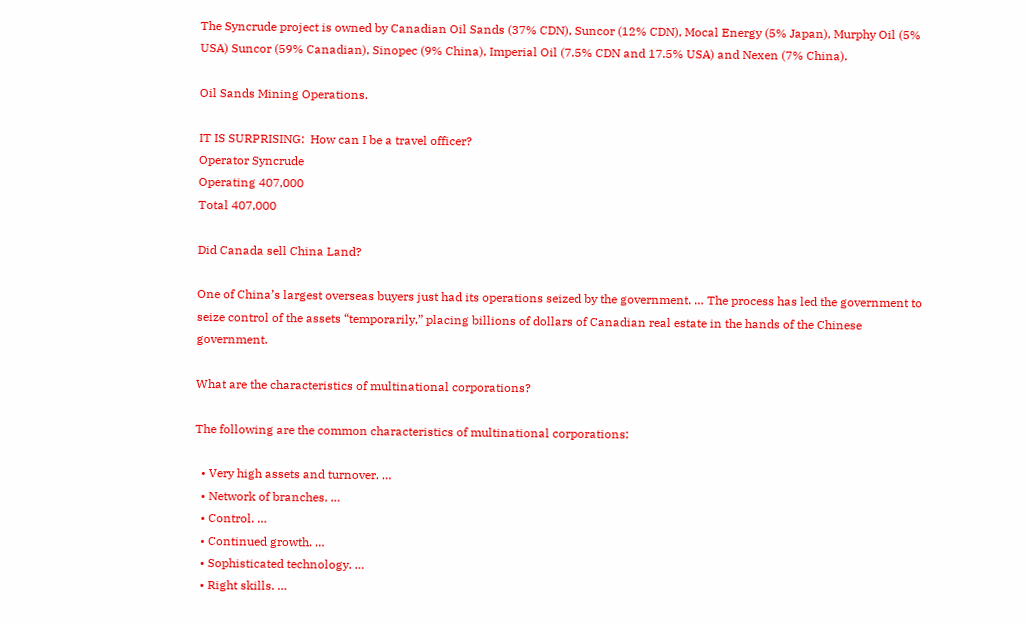The Syncrude project is owned by Canadian Oil Sands (37% CDN), Suncor (12% CDN), Mocal Energy (5% Japan), Murphy Oil (5% USA) Suncor (59% Canadian), Sinopec (9% China), Imperial Oil (7.5% CDN and 17.5% USA) and Nexen (7% China).

Oil Sands Mining Operations.

IT IS SURPRISING:  How can I be a travel officer?
Operator Syncrude
Operating 407,000
Total 407,000

Did Canada sell China Land?

One of China’s largest overseas buyers just had its operations seized by the government. … The process has led the government to seize control of the assets “temporarily,” placing billions of dollars of Canadian real estate in the hands of the Chinese government.

What are the characteristics of multinational corporations?

The following are the common characteristics of multinational corporations:

  • Very high assets and turnover. …
  • Network of branches. …
  • Control. …
  • Continued growth. …
  • Sophisticated technology. …
  • Right skills. …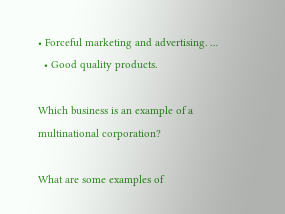• Forceful marketing and advertising. …
  • Good quality products.

Which business is an example of a multinational corporation?

What are some examples of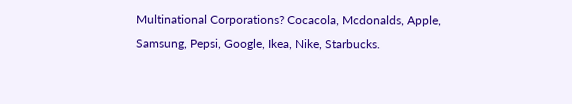Multinational Corporations? Cocacola, Mcdonalds, Apple, Samsung, Pepsi, Google, Ikea, Nike, Starbucks.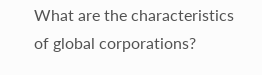What are the characteristics of global corporations?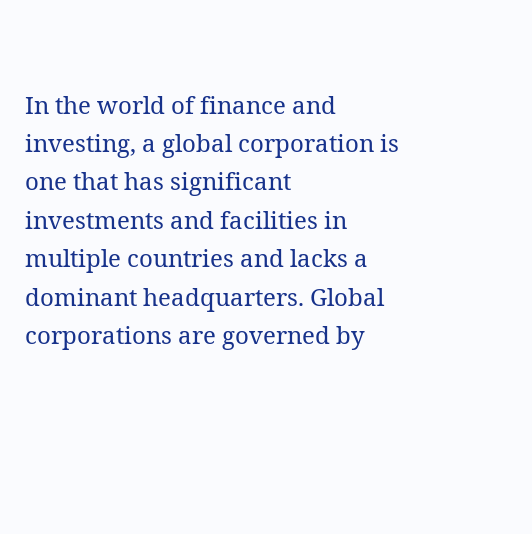In the world of finance and investing, a global corporation is one that has significant investments and facilities in multiple countries and lacks a dominant headquarters. Global corporations are governed by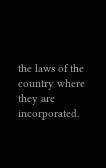the laws of the country where they are incorporated.